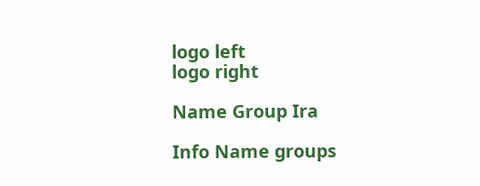logo left
logo right

Name Group Ira

Info Name groups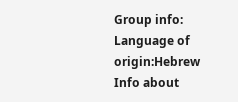Group info:
Language of origin:Hebrew
Info about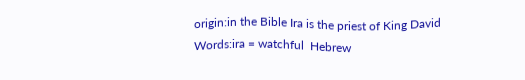origin:in the Bible Ira is the priest of King David
Words:ira = watchful  Hebrew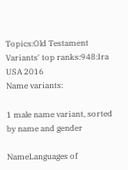Topics:Old Testament
Variants' top ranks:948:Ira USA 2016
Name variants:

1 male name variant, sorted by name and gender

NameLanguages of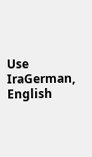Use
IraGerman, English